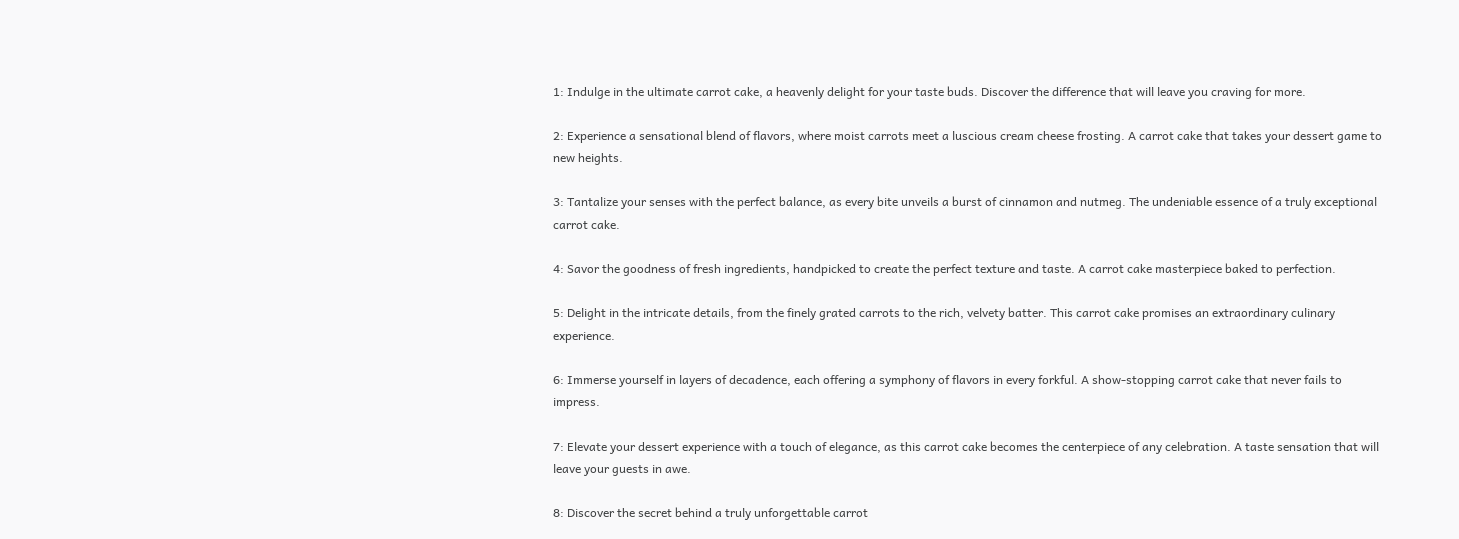1: Indulge in the ultimate carrot cake, a heavenly delight for your taste buds. Discover the difference that will leave you craving for more.

2: Experience a sensational blend of flavors, where moist carrots meet a luscious cream cheese frosting. A carrot cake that takes your dessert game to new heights.

3: Tantalize your senses with the perfect balance, as every bite unveils a burst of cinnamon and nutmeg. The undeniable essence of a truly exceptional carrot cake.

4: Savor the goodness of fresh ingredients, handpicked to create the perfect texture and taste. A carrot cake masterpiece baked to perfection.

5: Delight in the intricate details, from the finely grated carrots to the rich, velvety batter. This carrot cake promises an extraordinary culinary experience.

6: Immerse yourself in layers of decadence, each offering a symphony of flavors in every forkful. A show-stopping carrot cake that never fails to impress.

7: Elevate your dessert experience with a touch of elegance, as this carrot cake becomes the centerpiece of any celebration. A taste sensation that will leave your guests in awe.

8: Discover the secret behind a truly unforgettable carrot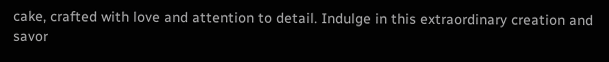cake, crafted with love and attention to detail. Indulge in this extraordinary creation and savor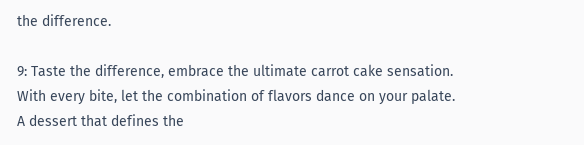the difference.

9: Taste the difference, embrace the ultimate carrot cake sensation. With every bite, let the combination of flavors dance on your palate. A dessert that defines the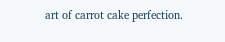art of carrot cake perfection.